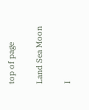top of page

Land Sea Moon

I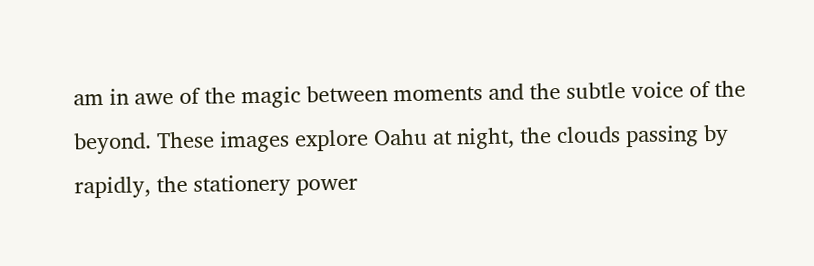am in awe of the magic between moments and the subtle voice of the beyond. These images explore Oahu at night, the clouds passing by rapidly, the stationery power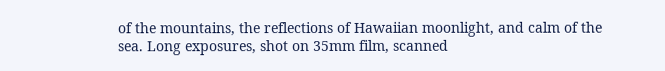of the mountains, the reflections of Hawaiian moonlight, and calm of the sea. Long exposures, shot on 35mm film, scanned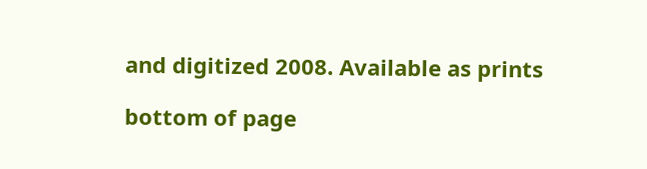and digitized 2008. Available as prints

bottom of page